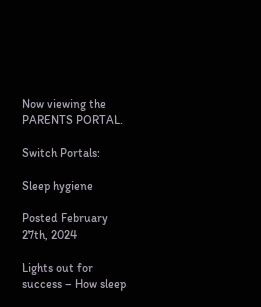Now viewing the PARENTS PORTAL.

Switch Portals:

Sleep hygiene

Posted February 27th, 2024

Lights out for success – How sleep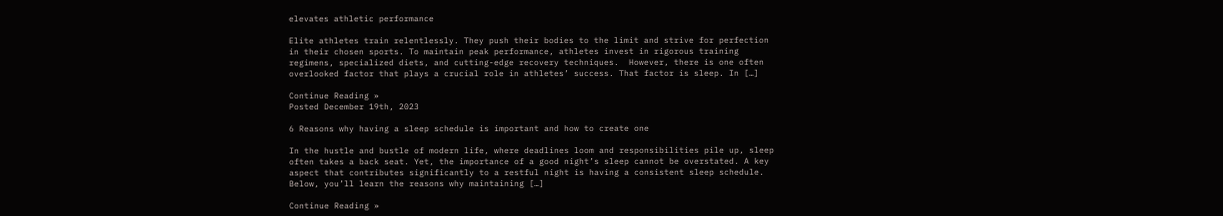elevates athletic performance

Elite athletes train relentlessly. They push their bodies to the limit and strive for perfection in their chosen sports. To maintain peak performance, athletes invest in rigorous training regimens, specialized diets, and cutting-edge recovery techniques.  However, there is one often overlooked factor that plays a crucial role in athletes’ success. That factor is sleep. In […]

Continue Reading »
Posted December 19th, 2023

6 Reasons why having a sleep schedule is important and how to create one

In the hustle and bustle of modern life, where deadlines loom and responsibilities pile up, sleep often takes a back seat. Yet, the importance of a good night’s sleep cannot be overstated. A key aspect that contributes significantly to a restful night is having a consistent sleep schedule. Below, you’ll learn the reasons why maintaining […]

Continue Reading »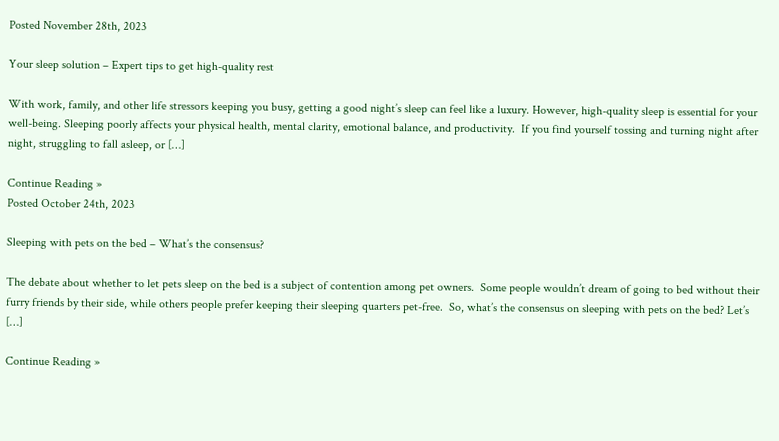Posted November 28th, 2023

Your sleep solution – Expert tips to get high-quality rest

With work, family, and other life stressors keeping you busy, getting a good night’s sleep can feel like a luxury. However, high-quality sleep is essential for your well-being. Sleeping poorly affects your physical health, mental clarity, emotional balance, and productivity.  If you find yourself tossing and turning night after night, struggling to fall asleep, or […]

Continue Reading »
Posted October 24th, 2023

Sleeping with pets on the bed – What’s the consensus?

The debate about whether to let pets sleep on the bed is a subject of contention among pet owners.  Some people wouldn’t dream of going to bed without their furry friends by their side, while others people prefer keeping their sleeping quarters pet-free.  So, what’s the consensus on sleeping with pets on the bed? Let’s […]

Continue Reading »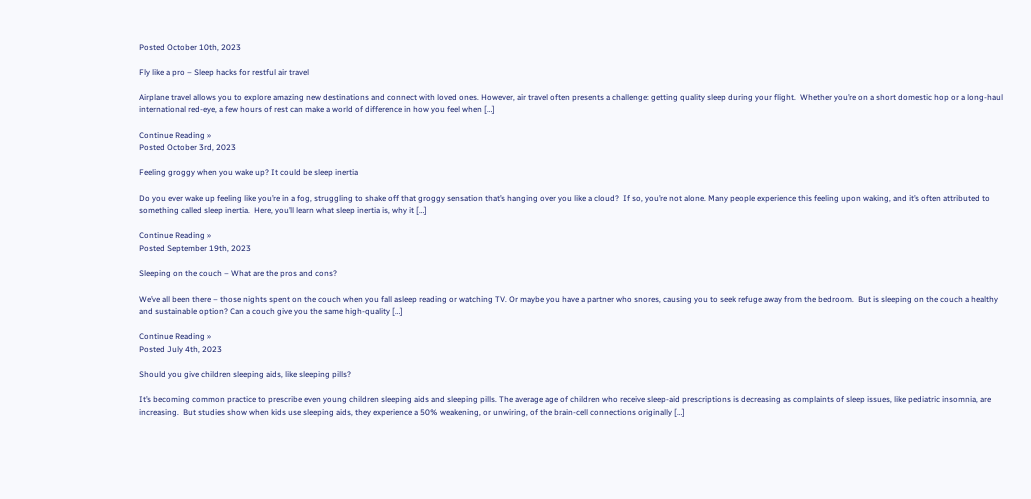Posted October 10th, 2023

Fly like a pro – Sleep hacks for restful air travel

Airplane travel allows you to explore amazing new destinations and connect with loved ones. However, air travel often presents a challenge: getting quality sleep during your flight.  Whether you’re on a short domestic hop or a long-haul international red-eye, a few hours of rest can make a world of difference in how you feel when […]

Continue Reading »
Posted October 3rd, 2023

Feeling groggy when you wake up? It could be sleep inertia

Do you ever wake up feeling like you’re in a fog, struggling to shake off that groggy sensation that’s hanging over you like a cloud?  If so, you’re not alone. Many people experience this feeling upon waking, and it’s often attributed to something called sleep inertia.  Here, you’ll learn what sleep inertia is, why it […]

Continue Reading »
Posted September 19th, 2023

Sleeping on the couch – What are the pros and cons?

We’ve all been there – those nights spent on the couch when you fall asleep reading or watching TV. Or maybe you have a partner who snores, causing you to seek refuge away from the bedroom.  But is sleeping on the couch a healthy and sustainable option? Can a couch give you the same high-quality […]

Continue Reading »
Posted July 4th, 2023

Should you give children sleeping aids, like sleeping pills?

It’s becoming common practice to prescribe even young children sleeping aids and sleeping pills. The average age of children who receive sleep-aid prescriptions is decreasing as complaints of sleep issues, like pediatric insomnia, are increasing.  But studies show when kids use sleeping aids, they experience a 50% weakening, or unwiring, of the brain-cell connections originally […]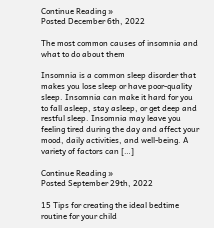Continue Reading »
Posted December 6th, 2022

The most common causes of insomnia and what to do about them

Insomnia is a common sleep disorder that makes you lose sleep or have poor-quality sleep. Insomnia can make it hard for you to fall asleep, stay asleep, or get deep and restful sleep. Insomnia may leave you feeling tired during the day and affect your mood, daily activities, and well-being. A variety of factors can […]

Continue Reading »
Posted September 29th, 2022

15 Tips for creating the ideal bedtime routine for your child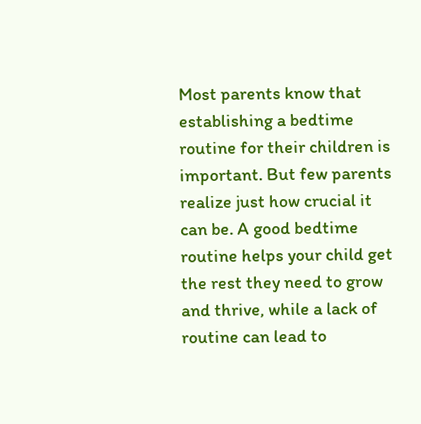Most parents know that establishing a bedtime routine for their children is important. But few parents realize just how crucial it can be. A good bedtime routine helps your child get the rest they need to grow and thrive, while a lack of routine can lead to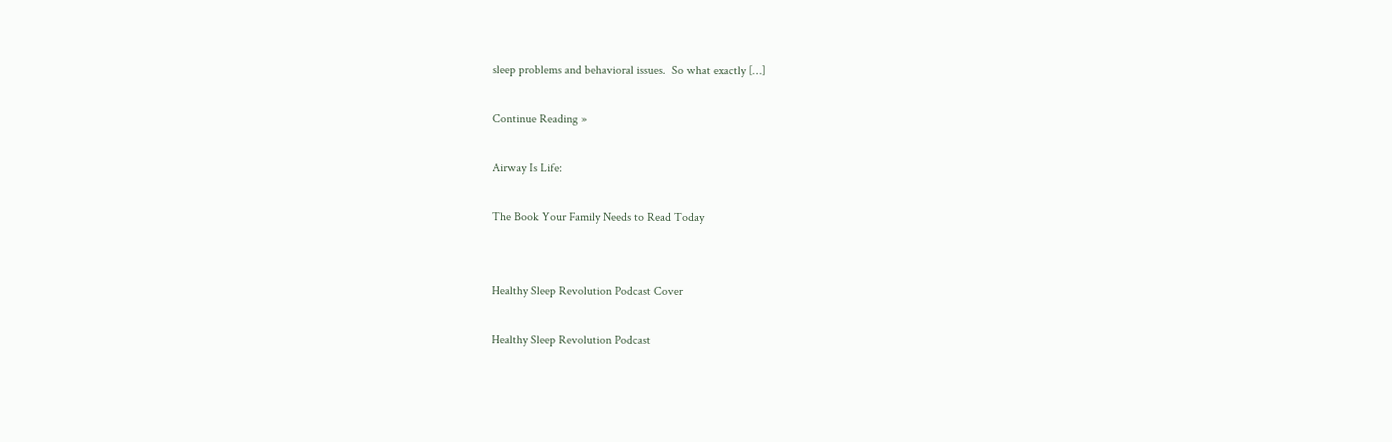sleep problems and behavioral issues.  So what exactly […]

Continue Reading »

Airway Is Life:

The Book Your Family Needs to Read Today


Healthy Sleep Revolution Podcast Cover

Healthy Sleep Revolution Podcast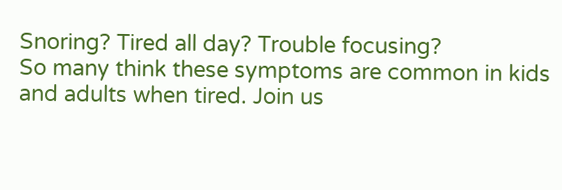Snoring? Tired all day? Trouble focusing?
So many think these symptoms are common in kids and adults when tired. Join us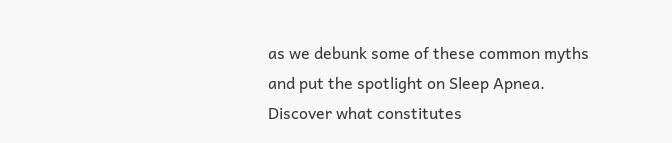as we debunk some of these common myths and put the spotlight on Sleep Apnea. Discover what constitutes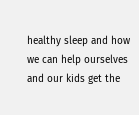healthy sleep and how we can help ourselves and our kids get the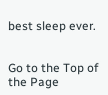best sleep ever.


Go to the Top of the Page